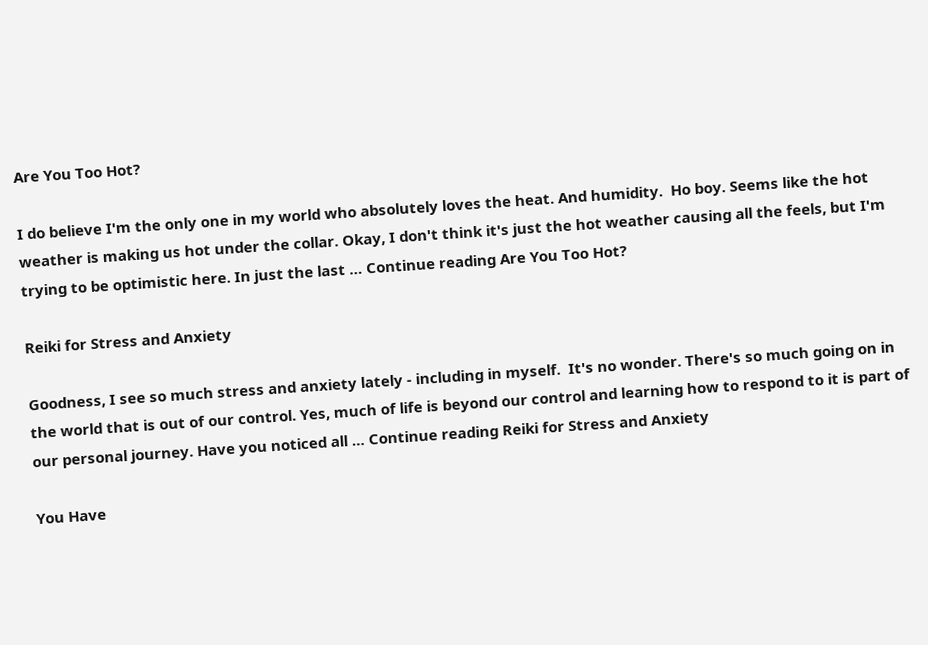Are You Too Hot?

I do believe I'm the only one in my world who absolutely loves the heat. And humidity.  Ho boy. Seems like the hot weather is making us hot under the collar. Okay, I don't think it's just the hot weather causing all the feels, but I'm trying to be optimistic here. In just the last … Continue reading Are You Too Hot?

Reiki for Stress and Anxiety

Goodness, I see so much stress and anxiety lately - including in myself.  It's no wonder. There's so much going on in the world that is out of our control. Yes, much of life is beyond our control and learning how to respond to it is part of our personal journey. Have you noticed all … Continue reading Reiki for Stress and Anxiety

You Have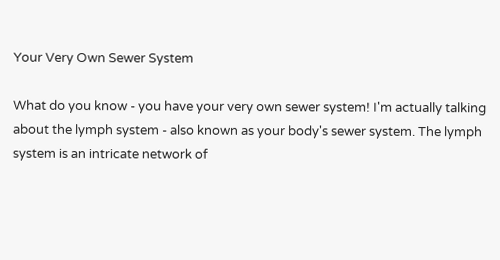Your Very Own Sewer System

What do you know - you have your very own sewer system! I'm actually talking about the lymph system - also known as your body's sewer system. The lymph system is an intricate network of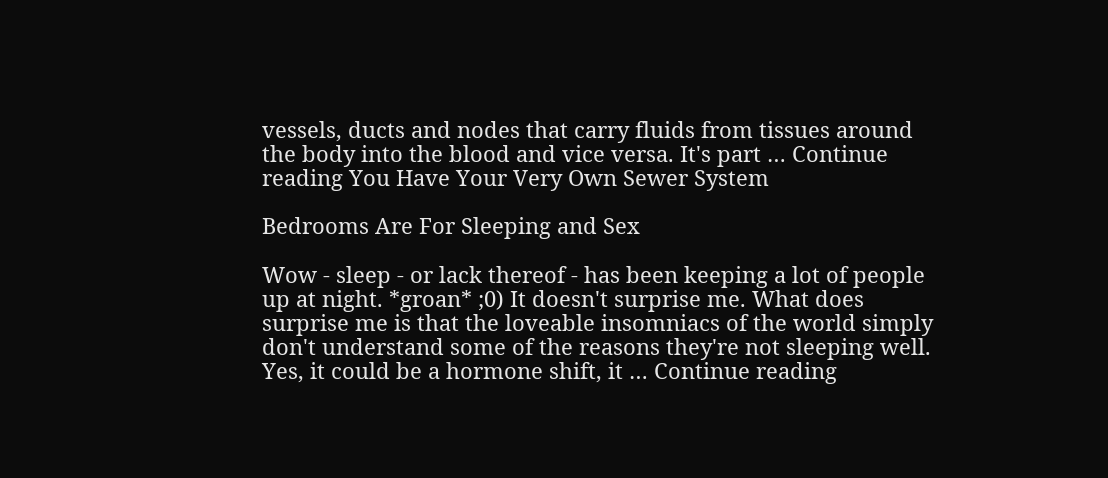vessels, ducts and nodes that carry fluids from tissues around the body into the blood and vice versa. It's part … Continue reading You Have Your Very Own Sewer System

Bedrooms Are For Sleeping and Sex

Wow - sleep - or lack thereof - has been keeping a lot of people up at night. *groan* ;0) It doesn't surprise me. What does surprise me is that the loveable insomniacs of the world simply don't understand some of the reasons they're not sleeping well. Yes, it could be a hormone shift, it … Continue reading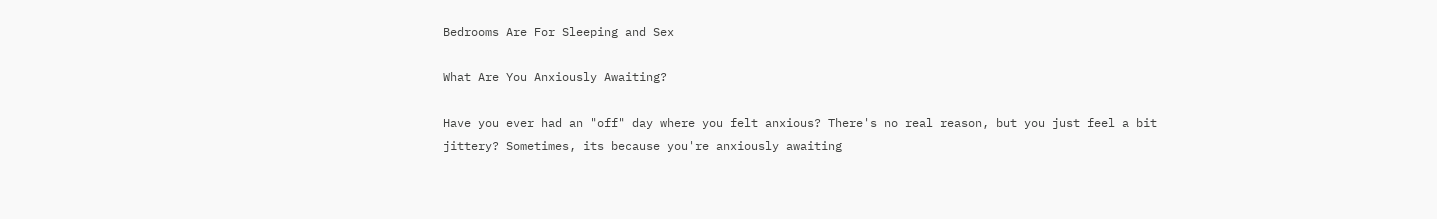Bedrooms Are For Sleeping and Sex

What Are You Anxiously Awaiting?

Have you ever had an "off" day where you felt anxious? There's no real reason, but you just feel a bit jittery? Sometimes, its because you're anxiously awaiting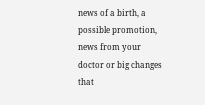news of a birth, a possible promotion, news from your doctor or big changes that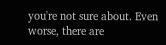you're not sure about. Even worse, there are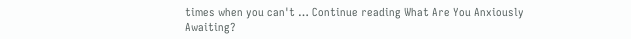times when you can't … Continue reading What Are You Anxiously Awaiting?